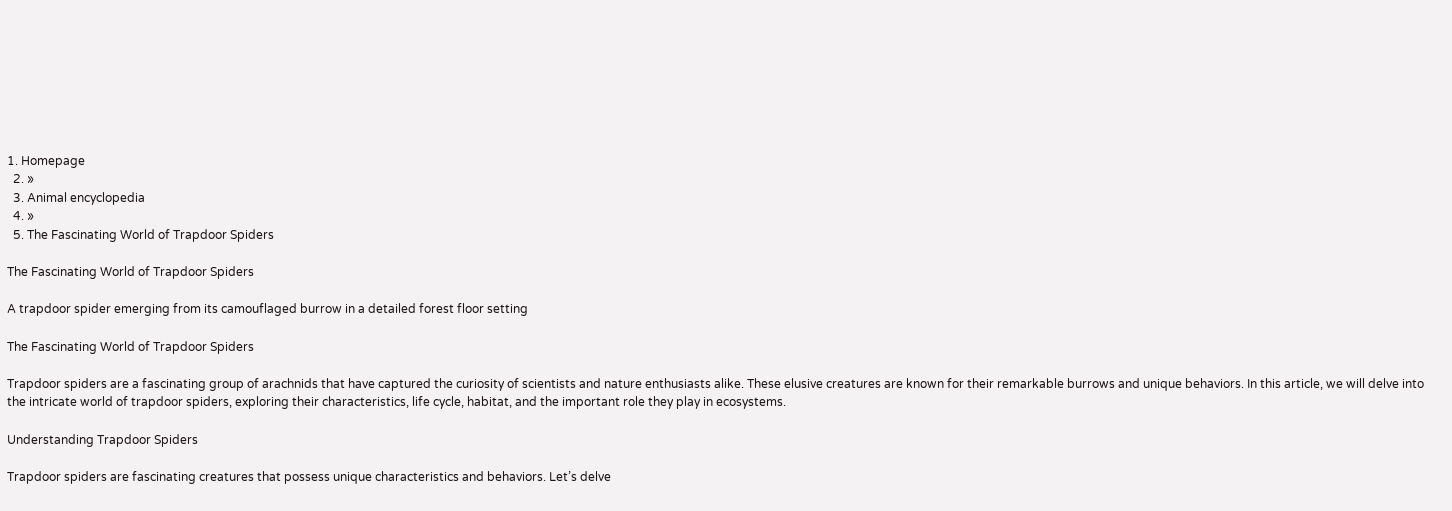1. Homepage
  2. »
  3. Animal encyclopedia
  4. »
  5. The Fascinating World of Trapdoor Spiders

The Fascinating World of Trapdoor Spiders

A trapdoor spider emerging from its camouflaged burrow in a detailed forest floor setting

The Fascinating World of Trapdoor Spiders

Trapdoor spiders are a fascinating group of arachnids that have captured the curiosity of scientists and nature enthusiasts alike. These elusive creatures are known for their remarkable burrows and unique behaviors. In this article, we will delve into the intricate world of trapdoor spiders, exploring their characteristics, life cycle, habitat, and the important role they play in ecosystems.

Understanding Trapdoor Spiders

Trapdoor spiders are fascinating creatures that possess unique characteristics and behaviors. Let’s delve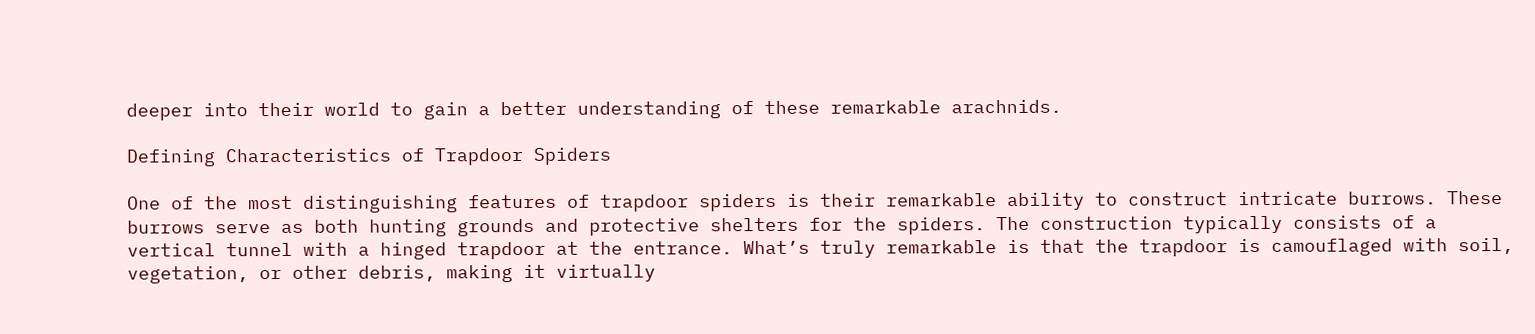deeper into their world to gain a better understanding of these remarkable arachnids.

Defining Characteristics of Trapdoor Spiders

One of the most distinguishing features of trapdoor spiders is their remarkable ability to construct intricate burrows. These burrows serve as both hunting grounds and protective shelters for the spiders. The construction typically consists of a vertical tunnel with a hinged trapdoor at the entrance. What’s truly remarkable is that the trapdoor is camouflaged with soil, vegetation, or other debris, making it virtually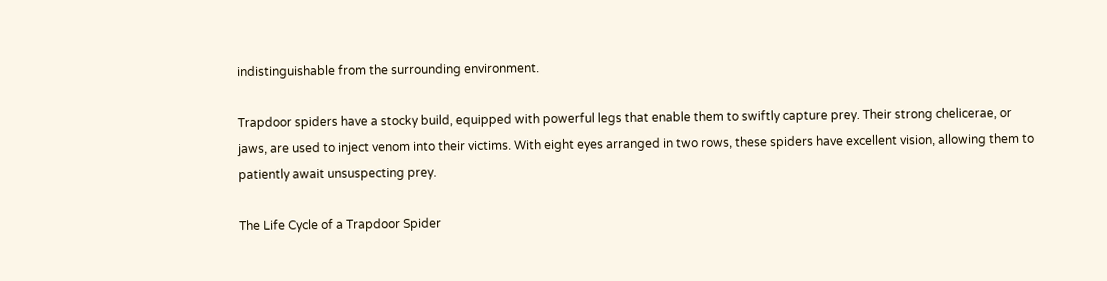indistinguishable from the surrounding environment.

Trapdoor spiders have a stocky build, equipped with powerful legs that enable them to swiftly capture prey. Their strong chelicerae, or jaws, are used to inject venom into their victims. With eight eyes arranged in two rows, these spiders have excellent vision, allowing them to patiently await unsuspecting prey.

The Life Cycle of a Trapdoor Spider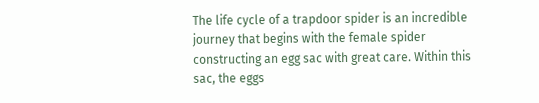The life cycle of a trapdoor spider is an incredible journey that begins with the female spider constructing an egg sac with great care. Within this sac, the eggs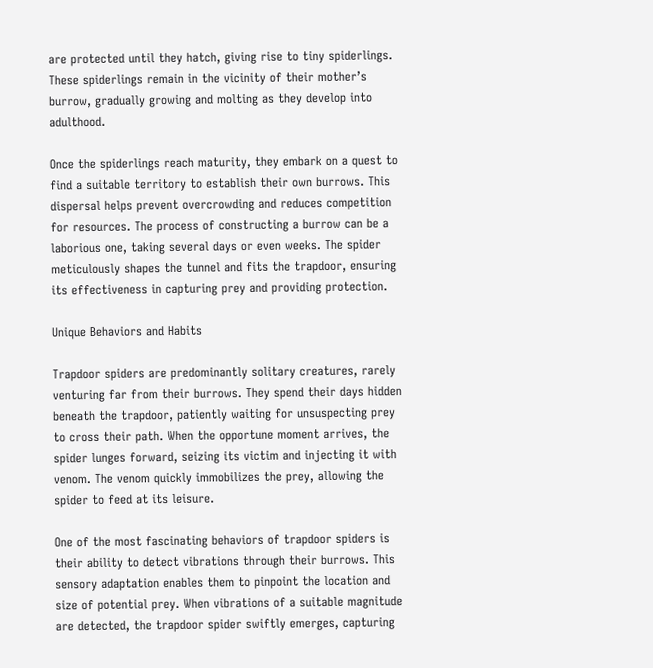are protected until they hatch, giving rise to tiny spiderlings. These spiderlings remain in the vicinity of their mother’s burrow, gradually growing and molting as they develop into adulthood.

Once the spiderlings reach maturity, they embark on a quest to find a suitable territory to establish their own burrows. This dispersal helps prevent overcrowding and reduces competition for resources. The process of constructing a burrow can be a laborious one, taking several days or even weeks. The spider meticulously shapes the tunnel and fits the trapdoor, ensuring its effectiveness in capturing prey and providing protection.

Unique Behaviors and Habits

Trapdoor spiders are predominantly solitary creatures, rarely venturing far from their burrows. They spend their days hidden beneath the trapdoor, patiently waiting for unsuspecting prey to cross their path. When the opportune moment arrives, the spider lunges forward, seizing its victim and injecting it with venom. The venom quickly immobilizes the prey, allowing the spider to feed at its leisure.

One of the most fascinating behaviors of trapdoor spiders is their ability to detect vibrations through their burrows. This sensory adaptation enables them to pinpoint the location and size of potential prey. When vibrations of a suitable magnitude are detected, the trapdoor spider swiftly emerges, capturing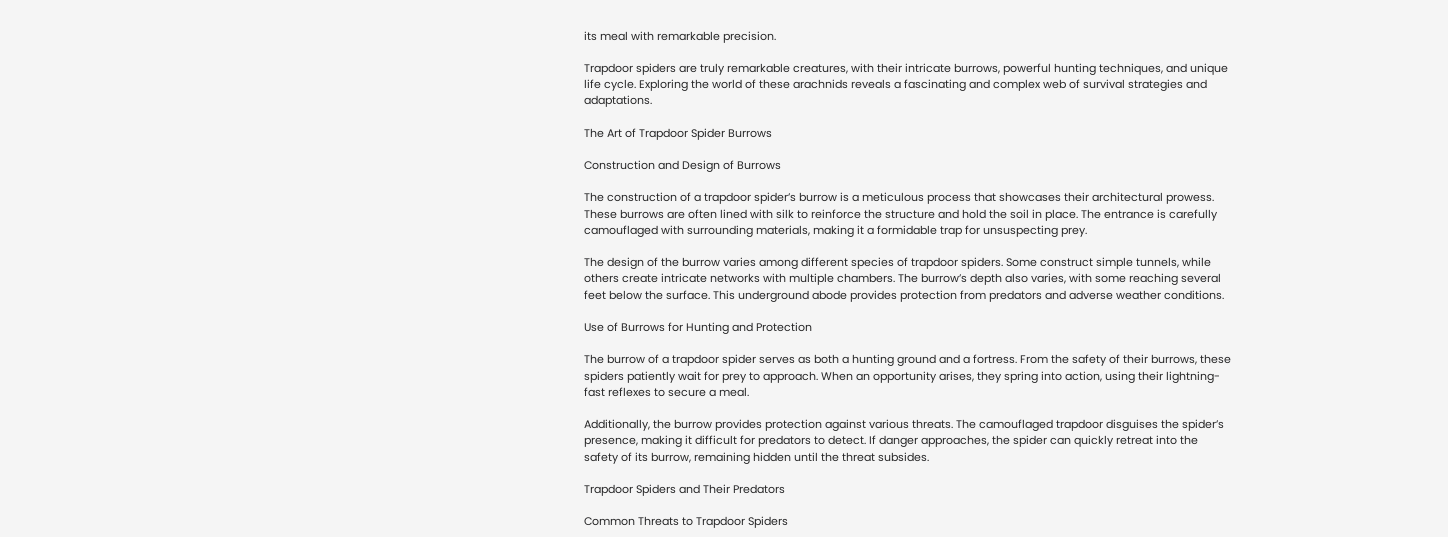its meal with remarkable precision.

Trapdoor spiders are truly remarkable creatures, with their intricate burrows, powerful hunting techniques, and unique life cycle. Exploring the world of these arachnids reveals a fascinating and complex web of survival strategies and adaptations.

The Art of Trapdoor Spider Burrows

Construction and Design of Burrows

The construction of a trapdoor spider’s burrow is a meticulous process that showcases their architectural prowess. These burrows are often lined with silk to reinforce the structure and hold the soil in place. The entrance is carefully camouflaged with surrounding materials, making it a formidable trap for unsuspecting prey.

The design of the burrow varies among different species of trapdoor spiders. Some construct simple tunnels, while others create intricate networks with multiple chambers. The burrow’s depth also varies, with some reaching several feet below the surface. This underground abode provides protection from predators and adverse weather conditions.

Use of Burrows for Hunting and Protection

The burrow of a trapdoor spider serves as both a hunting ground and a fortress. From the safety of their burrows, these spiders patiently wait for prey to approach. When an opportunity arises, they spring into action, using their lightning-fast reflexes to secure a meal.

Additionally, the burrow provides protection against various threats. The camouflaged trapdoor disguises the spider’s presence, making it difficult for predators to detect. If danger approaches, the spider can quickly retreat into the safety of its burrow, remaining hidden until the threat subsides.

Trapdoor Spiders and Their Predators

Common Threats to Trapdoor Spiders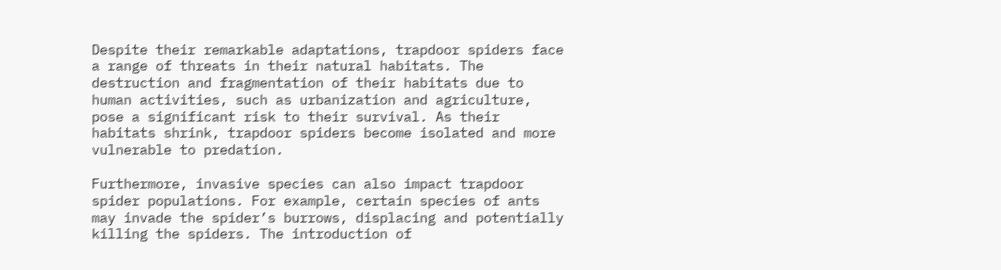Despite their remarkable adaptations, trapdoor spiders face a range of threats in their natural habitats. The destruction and fragmentation of their habitats due to human activities, such as urbanization and agriculture, pose a significant risk to their survival. As their habitats shrink, trapdoor spiders become isolated and more vulnerable to predation.

Furthermore, invasive species can also impact trapdoor spider populations. For example, certain species of ants may invade the spider’s burrows, displacing and potentially killing the spiders. The introduction of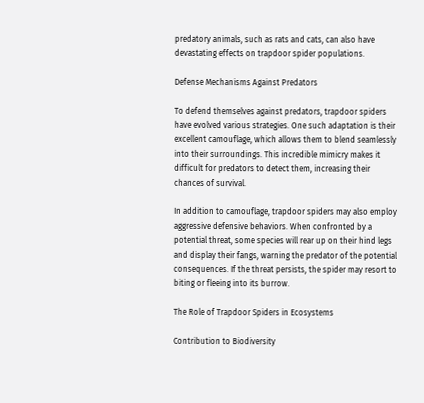predatory animals, such as rats and cats, can also have devastating effects on trapdoor spider populations.

Defense Mechanisms Against Predators

To defend themselves against predators, trapdoor spiders have evolved various strategies. One such adaptation is their excellent camouflage, which allows them to blend seamlessly into their surroundings. This incredible mimicry makes it difficult for predators to detect them, increasing their chances of survival.

In addition to camouflage, trapdoor spiders may also employ aggressive defensive behaviors. When confronted by a potential threat, some species will rear up on their hind legs and display their fangs, warning the predator of the potential consequences. If the threat persists, the spider may resort to biting or fleeing into its burrow.

The Role of Trapdoor Spiders in Ecosystems

Contribution to Biodiversity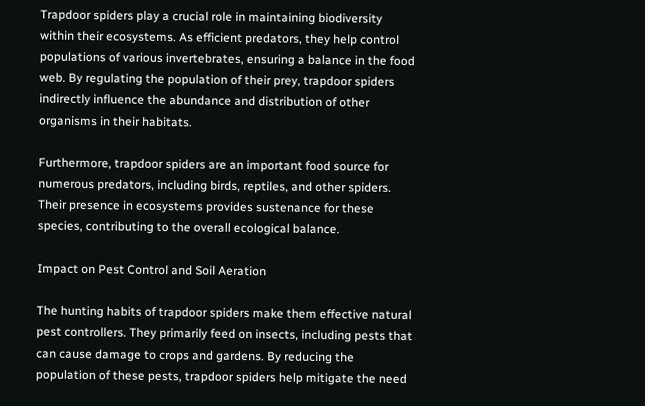Trapdoor spiders play a crucial role in maintaining biodiversity within their ecosystems. As efficient predators, they help control populations of various invertebrates, ensuring a balance in the food web. By regulating the population of their prey, trapdoor spiders indirectly influence the abundance and distribution of other organisms in their habitats.

Furthermore, trapdoor spiders are an important food source for numerous predators, including birds, reptiles, and other spiders. Their presence in ecosystems provides sustenance for these species, contributing to the overall ecological balance.

Impact on Pest Control and Soil Aeration

The hunting habits of trapdoor spiders make them effective natural pest controllers. They primarily feed on insects, including pests that can cause damage to crops and gardens. By reducing the population of these pests, trapdoor spiders help mitigate the need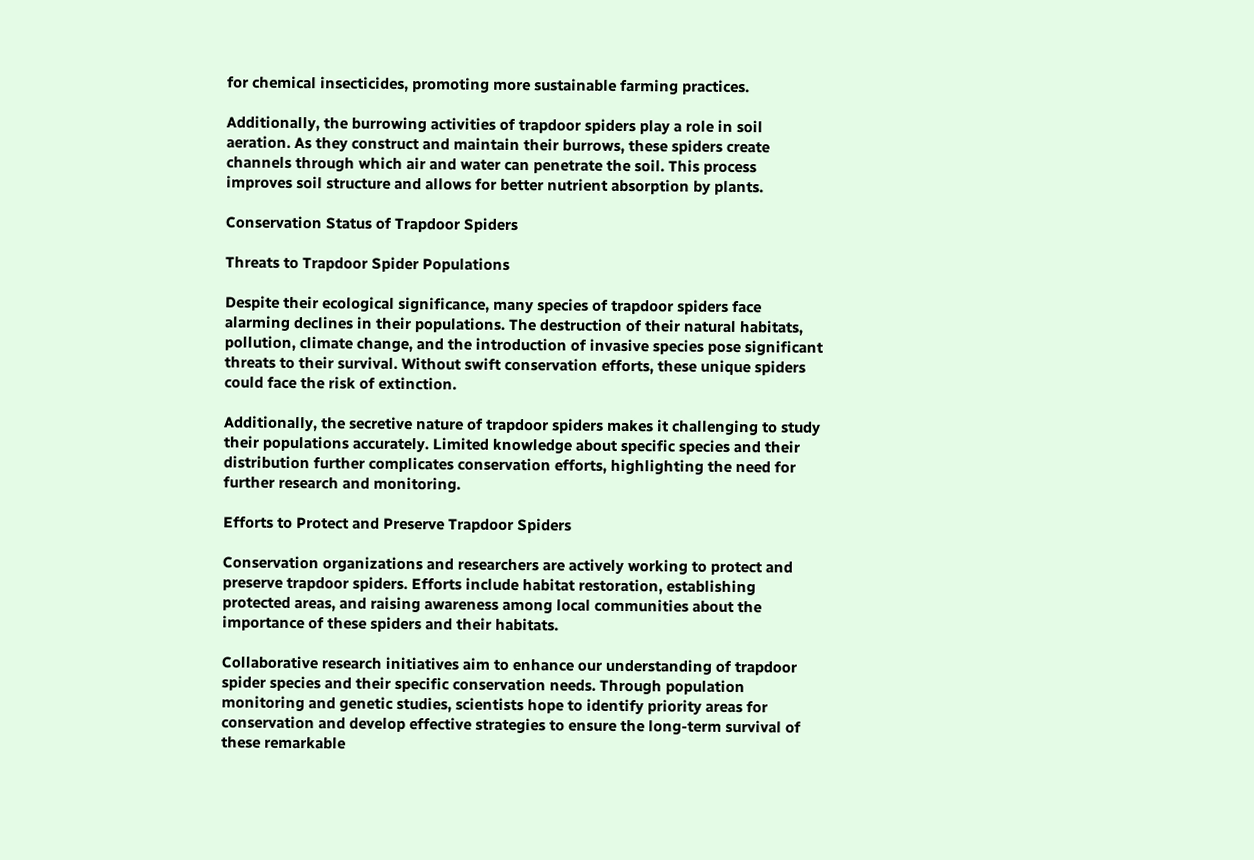for chemical insecticides, promoting more sustainable farming practices.

Additionally, the burrowing activities of trapdoor spiders play a role in soil aeration. As they construct and maintain their burrows, these spiders create channels through which air and water can penetrate the soil. This process improves soil structure and allows for better nutrient absorption by plants.

Conservation Status of Trapdoor Spiders

Threats to Trapdoor Spider Populations

Despite their ecological significance, many species of trapdoor spiders face alarming declines in their populations. The destruction of their natural habitats, pollution, climate change, and the introduction of invasive species pose significant threats to their survival. Without swift conservation efforts, these unique spiders could face the risk of extinction.

Additionally, the secretive nature of trapdoor spiders makes it challenging to study their populations accurately. Limited knowledge about specific species and their distribution further complicates conservation efforts, highlighting the need for further research and monitoring.

Efforts to Protect and Preserve Trapdoor Spiders

Conservation organizations and researchers are actively working to protect and preserve trapdoor spiders. Efforts include habitat restoration, establishing protected areas, and raising awareness among local communities about the importance of these spiders and their habitats.

Collaborative research initiatives aim to enhance our understanding of trapdoor spider species and their specific conservation needs. Through population monitoring and genetic studies, scientists hope to identify priority areas for conservation and develop effective strategies to ensure the long-term survival of these remarkable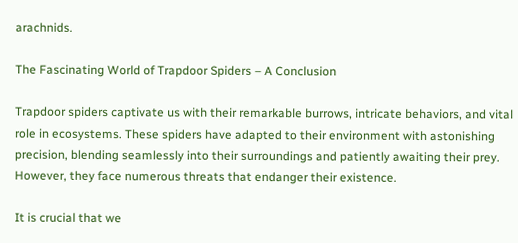arachnids.

The Fascinating World of Trapdoor Spiders – A Conclusion

Trapdoor spiders captivate us with their remarkable burrows, intricate behaviors, and vital role in ecosystems. These spiders have adapted to their environment with astonishing precision, blending seamlessly into their surroundings and patiently awaiting their prey. However, they face numerous threats that endanger their existence.

It is crucial that we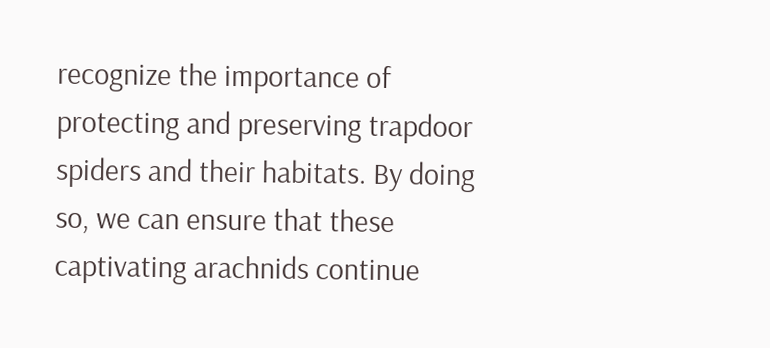recognize the importance of protecting and preserving trapdoor spiders and their habitats. By doing so, we can ensure that these captivating arachnids continue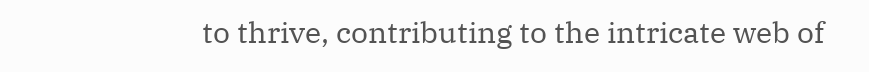to thrive, contributing to the intricate web of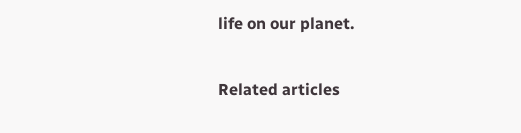life on our planet.

Related articles